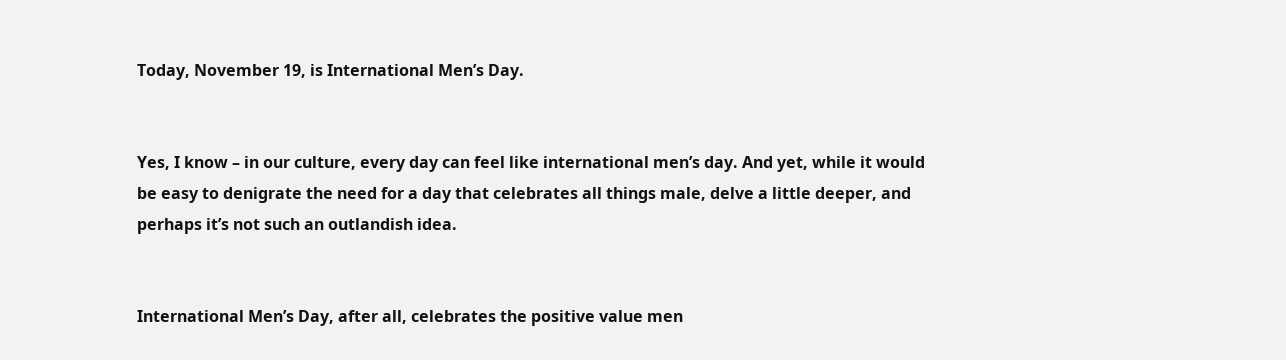Today, November 19, is International Men’s Day.


Yes, I know – in our culture, every day can feel like international men’s day. And yet, while it would be easy to denigrate the need for a day that celebrates all things male, delve a little deeper, and perhaps it’s not such an outlandish idea.


International Men’s Day, after all, celebrates the positive value men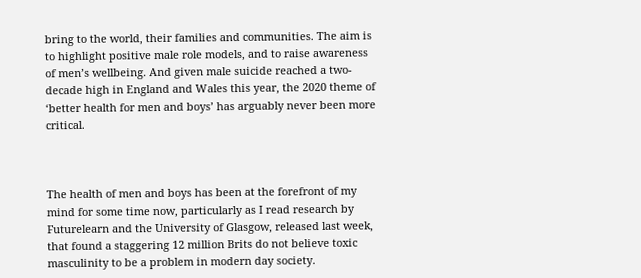bring to the world, their families and communities. The aim is to highlight positive male role models, and to raise awareness of men’s wellbeing. And given male suicide reached a two-decade high in England and Wales this year, the 2020 theme of ‘better health for men and boys’ has arguably never been more critical.



The health of men and boys has been at the forefront of my mind for some time now, particularly as I read research by Futurelearn and the University of Glasgow, released last week, that found a staggering 12 million Brits do not believe toxic masculinity to be a problem in modern day society.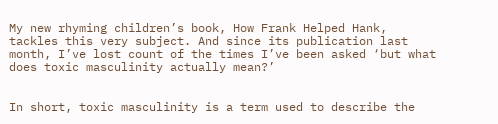My new rhyming children’s book, How Frank Helped Hank, tackles this very subject. And since its publication last month, I’ve lost count of the times I’ve been asked ‘but what does toxic masculinity actually mean?’


In short, toxic masculinity is a term used to describe the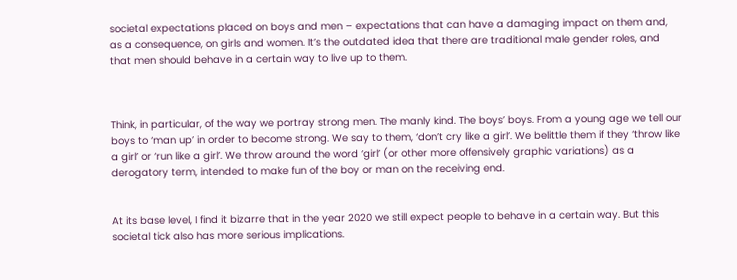societal expectations placed on boys and men – expectations that can have a damaging impact on them and, as a consequence, on girls and women. It’s the outdated idea that there are traditional male gender roles, and that men should behave in a certain way to live up to them.



Think, in particular, of the way we portray strong men. The manly kind. The boys’ boys. From a young age we tell our boys to ‘man up’ in order to become strong. We say to them, ‘don’t cry like a girl’. We belittle them if they ‘throw like a girl’ or ‘run like a girl’. We throw around the word ‘girl’ (or other more offensively graphic variations) as a derogatory term, intended to make fun of the boy or man on the receiving end.


At its base level, I find it bizarre that in the year 2020 we still expect people to behave in a certain way. But this societal tick also has more serious implications.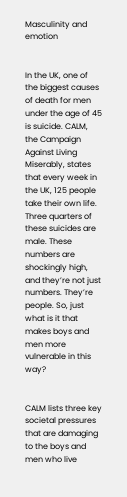Masculinity and emotion


In the UK, one of the biggest causes of death for men under the age of 45 is suicide. CALM, the Campaign Against Living Miserably, states that every week in the UK, 125 people take their own life. Three quarters of these suicides are male. These numbers are shockingly high, and they’re not just numbers. They’re people. So, just what is it that makes boys and men more vulnerable in this way?


CALM lists three key societal pressures that are damaging to the boys and men who live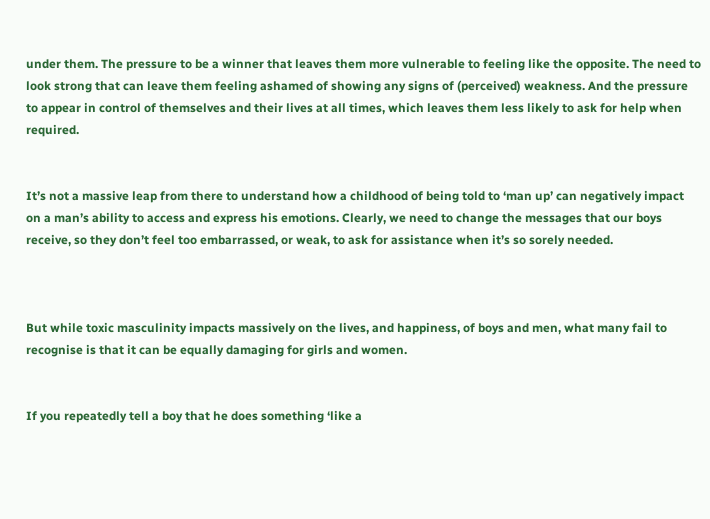under them. The pressure to be a winner that leaves them more vulnerable to feeling like the opposite. The need to look strong that can leave them feeling ashamed of showing any signs of (perceived) weakness. And the pressure to appear in control of themselves and their lives at all times, which leaves them less likely to ask for help when required.


It’s not a massive leap from there to understand how a childhood of being told to ‘man up’ can negatively impact on a man’s ability to access and express his emotions. Clearly, we need to change the messages that our boys receive, so they don’t feel too embarrassed, or weak, to ask for assistance when it’s so sorely needed.



But while toxic masculinity impacts massively on the lives, and happiness, of boys and men, what many fail to recognise is that it can be equally damaging for girls and women.


If you repeatedly tell a boy that he does something ‘like a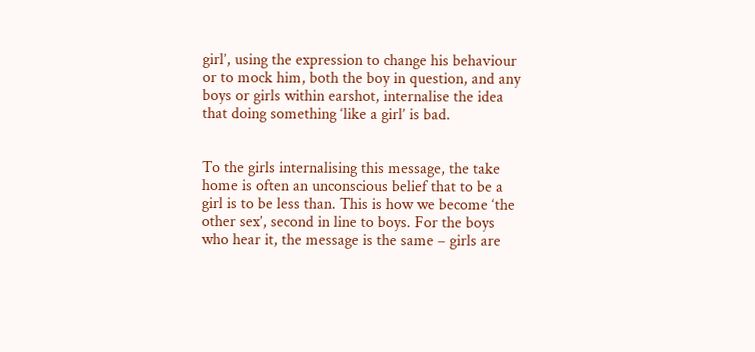girl’, using the expression to change his behaviour or to mock him, both the boy in question, and any boys or girls within earshot, internalise the idea that doing something ‘like a girl’ is bad.


To the girls internalising this message, the take home is often an unconscious belief that to be a girl is to be less than. This is how we become ‘the other sex’, second in line to boys. For the boys who hear it, the message is the same – girls are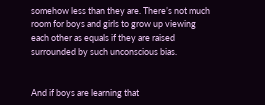somehow less than they are. There’s not much room for boys and girls to grow up viewing each other as equals if they are raised surrounded by such unconscious bias.


And if boys are learning that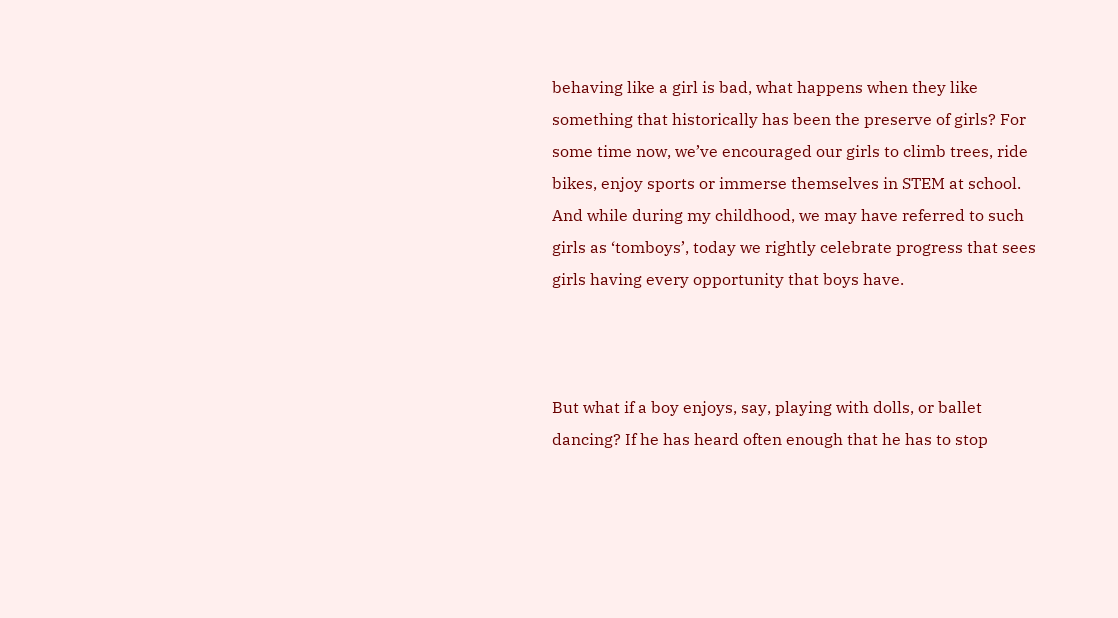behaving like a girl is bad, what happens when they like something that historically has been the preserve of girls? For some time now, we’ve encouraged our girls to climb trees, ride bikes, enjoy sports or immerse themselves in STEM at school. And while during my childhood, we may have referred to such girls as ‘tomboys’, today we rightly celebrate progress that sees girls having every opportunity that boys have.



But what if a boy enjoys, say, playing with dolls, or ballet dancing? If he has heard often enough that he has to stop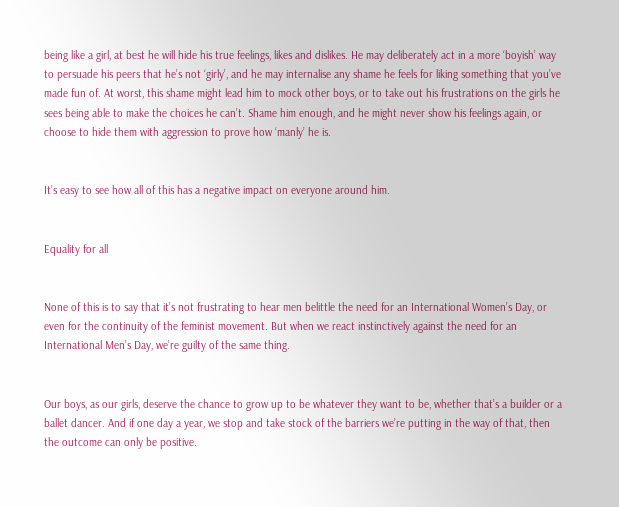being like a girl, at best he will hide his true feelings, likes and dislikes. He may deliberately act in a more ‘boyish’ way to persuade his peers that he’s not ‘girly’, and he may internalise any shame he feels for liking something that you’ve made fun of. At worst, this shame might lead him to mock other boys, or to take out his frustrations on the girls he sees being able to make the choices he can’t. Shame him enough, and he might never show his feelings again, or choose to hide them with aggression to prove how ‘manly’ he is.


It’s easy to see how all of this has a negative impact on everyone around him.


Equality for all


None of this is to say that it’s not frustrating to hear men belittle the need for an International Women’s Day, or even for the continuity of the feminist movement. But when we react instinctively against the need for an International Men’s Day, we’re guilty of the same thing.


Our boys, as our girls, deserve the chance to grow up to be whatever they want to be, whether that’s a builder or a ballet dancer. And if one day a year, we stop and take stock of the barriers we’re putting in the way of that, then the outcome can only be positive.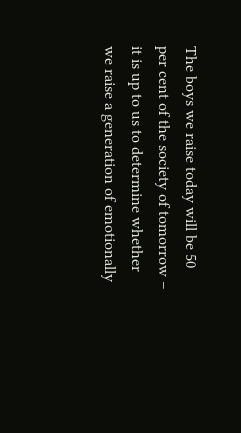The boys we raise today will be 50 per cent of the society of tomorrow – it is up to us to determine whether we raise a generation of emotionally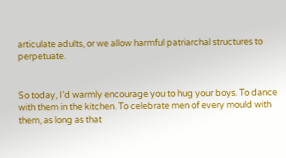articulate adults, or we allow harmful patriarchal structures to perpetuate.


So today, I’d warmly encourage you to hug your boys. To dance with them in the kitchen. To celebrate men of every mould with them, as long as that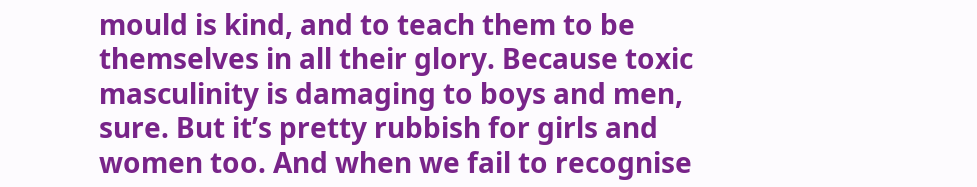mould is kind, and to teach them to be themselves in all their glory. Because toxic masculinity is damaging to boys and men, sure. But it’s pretty rubbish for girls and women too. And when we fail to recognise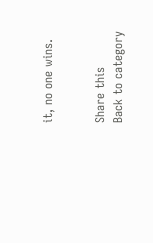it, no one wins.


Share this
Back to category